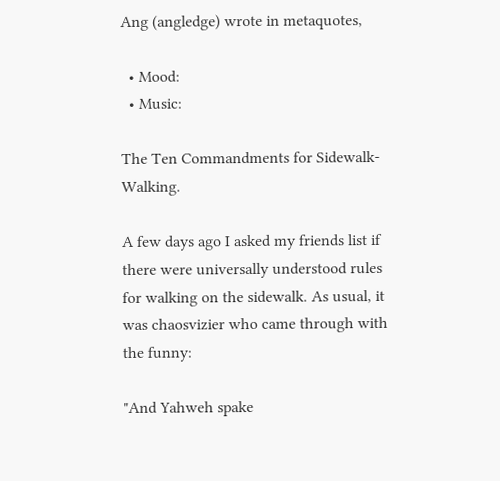Ang (angledge) wrote in metaquotes,

  • Mood:
  • Music:

The Ten Commandments for Sidewalk-Walking.

A few days ago I asked my friends list if there were universally understood rules for walking on the sidewalk. As usual, it was chaosvizier who came through with the funny:

"And Yahweh spake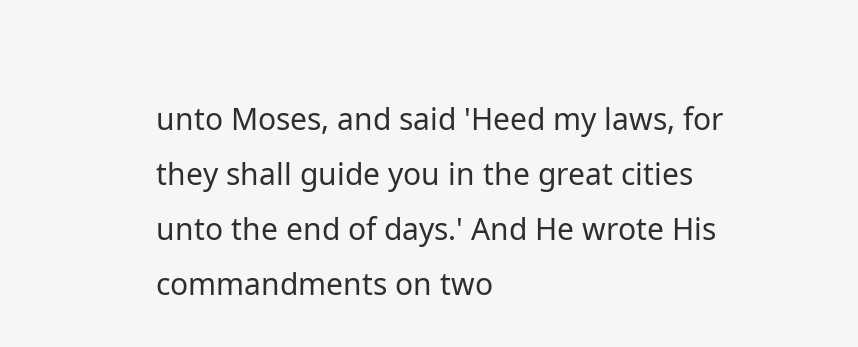unto Moses, and said 'Heed my laws, for they shall guide you in the great cities unto the end of days.' And He wrote His commandments on two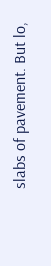slabs of pavement. But lo,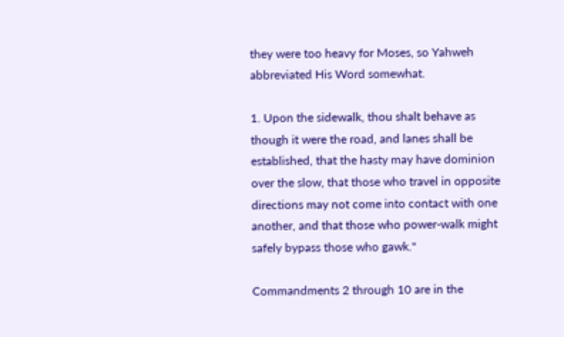they were too heavy for Moses, so Yahweh abbreviated His Word somewhat.

1. Upon the sidewalk, thou shalt behave as though it were the road, and lanes shall be established, that the hasty may have dominion over the slow, that those who travel in opposite directions may not come into contact with one another, and that those who power-walk might safely bypass those who gawk."

Commandments 2 through 10 are in the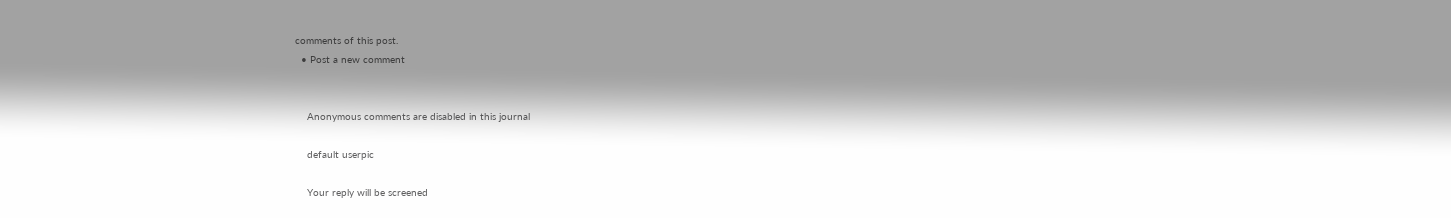comments of this post.
  • Post a new comment


    Anonymous comments are disabled in this journal

    default userpic

    Your reply will be screened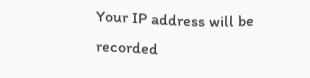Your IP address will be recorded